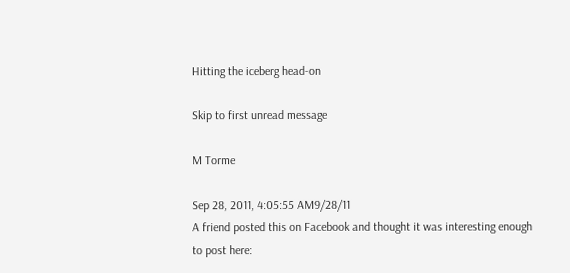Hitting the iceberg head-on

Skip to first unread message

M Torme

Sep 28, 2011, 4:05:55 AM9/28/11
A friend posted this on Facebook and thought it was interesting enough
to post here: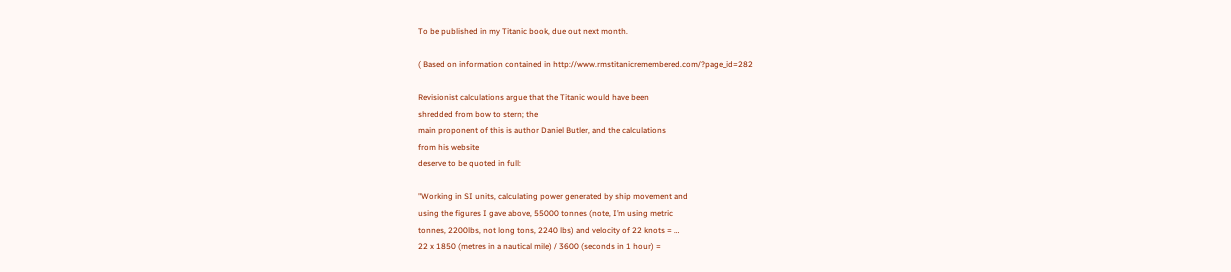To be published in my Titanic book, due out next month.

( Based on information contained in http://www.rmstitanicremembered.com/?page_id=282

Revisionist calculations argue that the Titanic would have been
shredded from bow to stern; the
main proponent of this is author Daniel Butler, and the calculations
from his website
deserve to be quoted in full:

"Working in SI units, calculating power generated by ship movement and
using the figures I gave above, 55000 tonnes (note, I’m using metric
tonnes, 2200lbs, not long tons, 2240 lbs) and velocity of 22 knots = …
22 x 1850 (metres in a nautical mile) / 3600 (seconds in 1 hour) =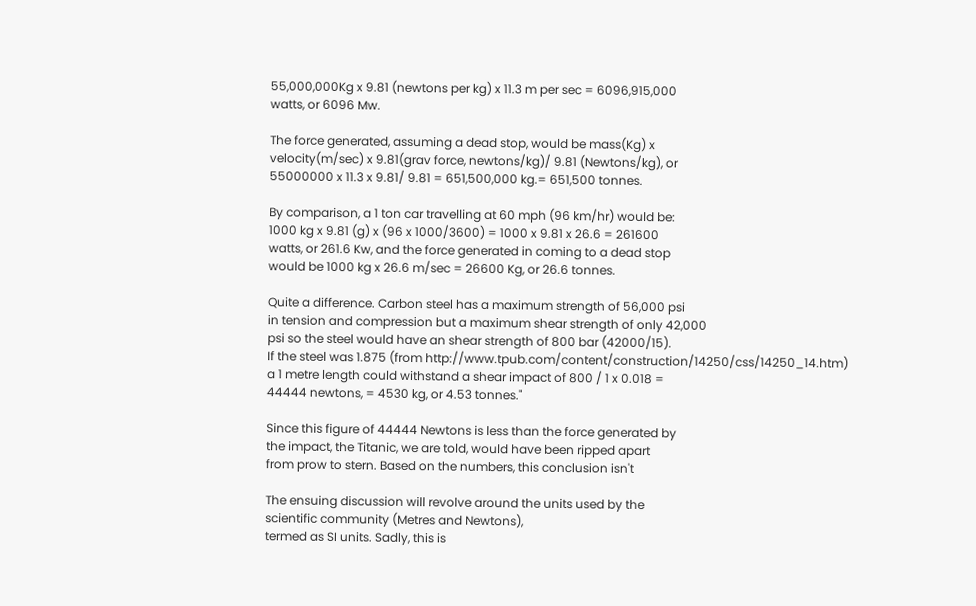55,000,000Kg x 9.81 (newtons per kg) x 11.3 m per sec = 6096,915,000
watts, or 6096 Mw.

The force generated, assuming a dead stop, would be mass(Kg) x
velocity(m/sec) x 9.81(grav force, newtons/kg)/ 9.81 (Newtons/kg), or
55000000 x 11.3 x 9.81/ 9.81 = 651,500,000 kg.= 651,500 tonnes.

By comparison, a 1 ton car travelling at 60 mph (96 km/hr) would be:
1000 kg x 9.81 (g) x (96 x 1000/3600) = 1000 x 9.81 x 26.6 = 261600
watts, or 261.6 Kw, and the force generated in coming to a dead stop
would be 1000 kg x 26.6 m/sec = 26600 Kg, or 26.6 tonnes.

Quite a difference. Carbon steel has a maximum strength of 56,000 psi
in tension and compression but a maximum shear strength of only 42,000
psi so the steel would have an shear strength of 800 bar (42000/15).
If the steel was 1.875 (from http://www.tpub.com/content/construction/14250/css/14250_14.htm)
a 1 metre length could withstand a shear impact of 800 / 1 x 0.018 =
44444 newtons, = 4530 kg, or 4.53 tonnes."

Since this figure of 44444 Newtons is less than the force generated by
the impact, the Titanic, we are told, would have been ripped apart
from prow to stern. Based on the numbers, this conclusion isn't

The ensuing discussion will revolve around the units used by the
scientific community (Metres and Newtons),
termed as SI units. Sadly, this is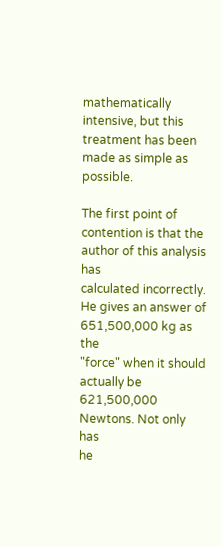mathematically intensive, but this
treatment has been made as simple as possible.

The first point of contention is that the author of this analysis has
calculated incorrectly. He gives an answer of 651,500,000 kg as the
"force" when it should actually be 621,500,000 Newtons. Not only has
he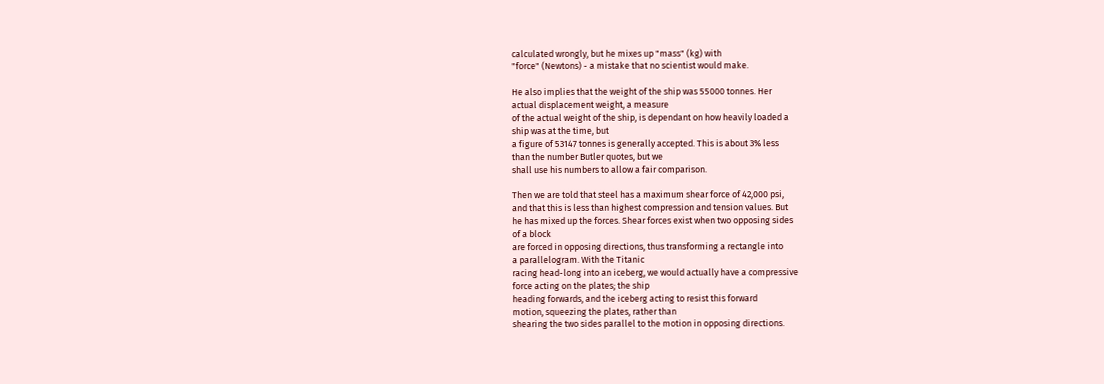calculated wrongly, but he mixes up "mass" (kg) with
"force" (Newtons) - a mistake that no scientist would make.

He also implies that the weight of the ship was 55000 tonnes. Her
actual displacement weight, a measure
of the actual weight of the ship, is dependant on how heavily loaded a
ship was at the time, but
a figure of 53147 tonnes is generally accepted. This is about 3% less
than the number Butler quotes, but we
shall use his numbers to allow a fair comparison.

Then we are told that steel has a maximum shear force of 42,000 psi,
and that this is less than highest compression and tension values. But
he has mixed up the forces. Shear forces exist when two opposing sides
of a block
are forced in opposing directions, thus transforming a rectangle into
a parallelogram. With the Titanic
racing head-long into an iceberg, we would actually have a compressive
force acting on the plates; the ship
heading forwards, and the iceberg acting to resist this forward
motion, squeezing the plates, rather than
shearing the two sides parallel to the motion in opposing directions.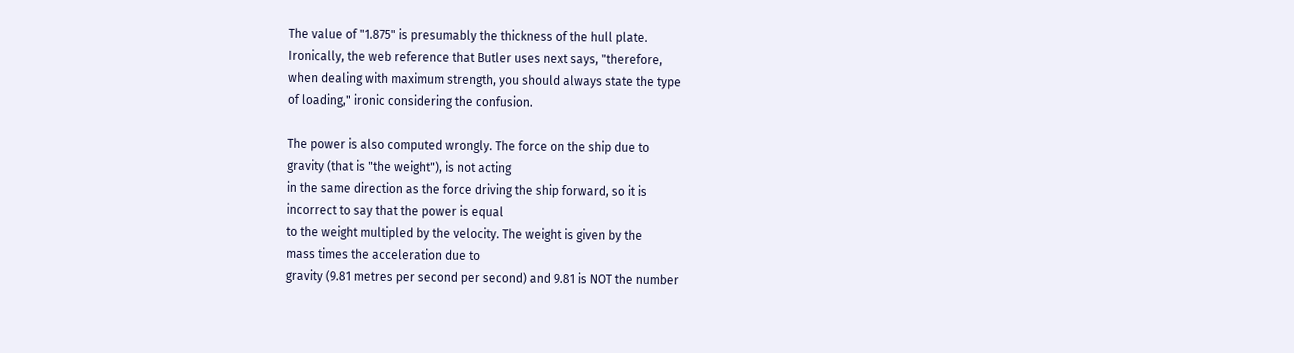The value of "1.875" is presumably the thickness of the hull plate.
Ironically, the web reference that Butler uses next says, "therefore,
when dealing with maximum strength, you should always state the type
of loading," ironic considering the confusion.

The power is also computed wrongly. The force on the ship due to
gravity (that is "the weight"), is not acting
in the same direction as the force driving the ship forward, so it is
incorrect to say that the power is equal
to the weight multipled by the velocity. The weight is given by the
mass times the acceleration due to
gravity (9.81 metres per second per second) and 9.81 is NOT the number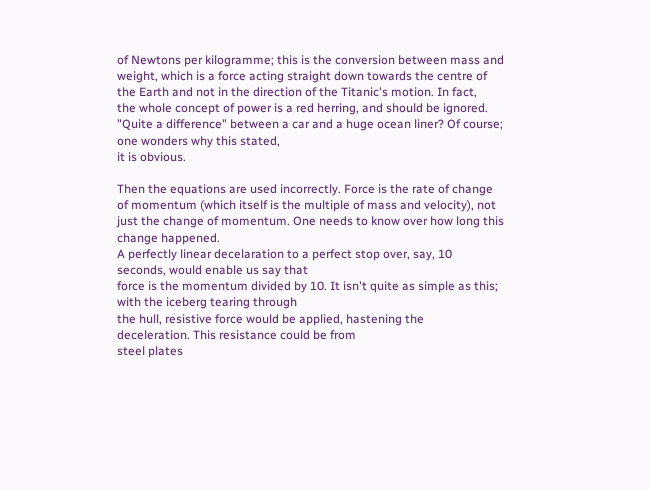of Newtons per kilogramme; this is the conversion between mass and
weight, which is a force acting straight down towards the centre of
the Earth and not in the direction of the Titanic's motion. In fact,
the whole concept of power is a red herring, and should be ignored.
"Quite a difference" between a car and a huge ocean liner? Of course;
one wonders why this stated,
it is obvious.

Then the equations are used incorrectly. Force is the rate of change
of momentum (which itself is the multiple of mass and velocity), not
just the change of momentum. One needs to know over how long this
change happened.
A perfectly linear decelaration to a perfect stop over, say, 10
seconds, would enable us say that
force is the momentum divided by 10. It isn't quite as simple as this;
with the iceberg tearing through
the hull, resistive force would be applied, hastening the
deceleration. This resistance could be from
steel plates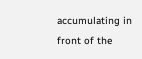accumulating in front of the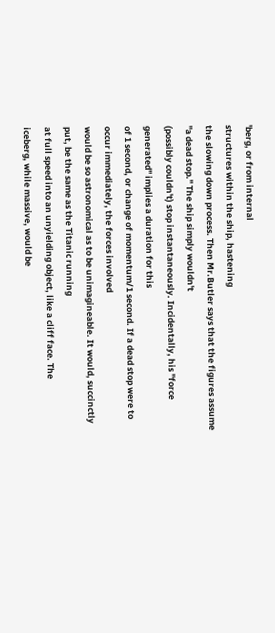'berg, or from internal
structures within the ship, hastening
the slowing down process. Then Mr.Butler says that the figures assume
"a dead stop." The ship simply wouldn't
(possibly couldn't) stop instantaneously. Incidentally, his "force
generated" implies a duration for this
of 1 second, or change of momentum/1 second. If a dead stop were to
occur immediately, the forces involved
would be so astronomical as to be unimagineable. It would, succinctly
put, be the same as the Titanic running
at full speed into an unyielding object, like a cliff face. The
iceberg, while massive, would be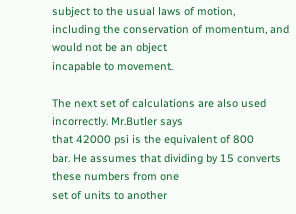subject to the usual laws of motion,
including the conservation of momentum, and would not be an object
incapable to movement.

The next set of calculations are also used incorrectly. Mr.Butler says
that 42000 psi is the equivalent of 800
bar. He assumes that dividing by 15 converts these numbers from one
set of units to another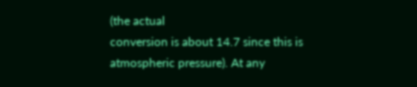(the actual
conversion is about 14.7 since this is atmospheric pressure). At any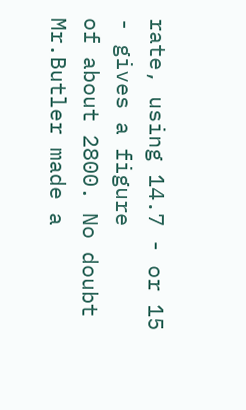rate, using 14.7 - or 15 - gives a figure
of about 2800. No doubt Mr.Butler made a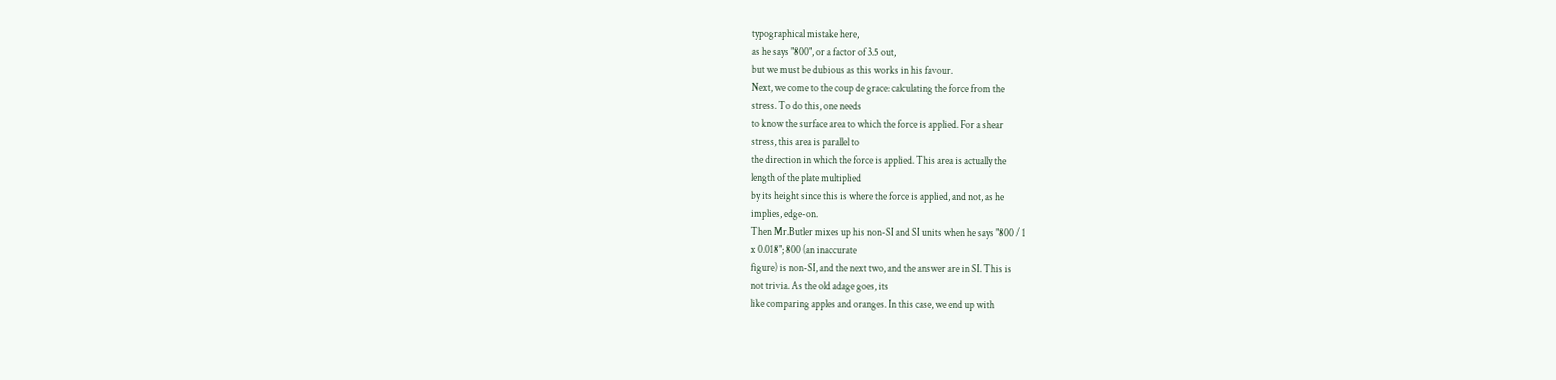typographical mistake here,
as he says "800", or a factor of 3.5 out,
but we must be dubious as this works in his favour.
Next, we come to the coup de grace: calculating the force from the
stress. To do this, one needs
to know the surface area to which the force is applied. For a shear
stress, this area is parallel to
the direction in which the force is applied. This area is actually the
length of the plate multiplied
by its height since this is where the force is applied, and not, as he
implies, edge-on.
Then Mr.Butler mixes up his non-SI and SI units when he says "800 / 1
x 0.018"; 800 (an inaccurate
figure) is non-SI, and the next two, and the answer are in SI. This is
not trivia. As the old adage goes, its
like comparing apples and oranges. In this case, we end up with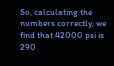So, calculating the numbers correctly, we find that 42000 psi is 290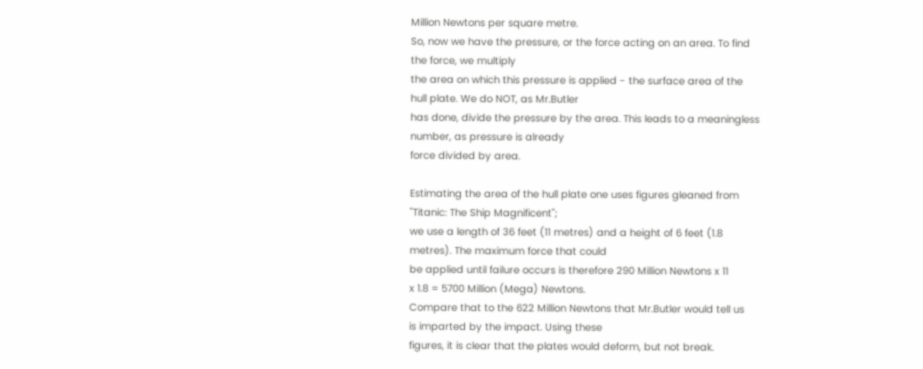Million Newtons per square metre.
So, now we have the pressure, or the force acting on an area. To find
the force, we multiply
the area on which this pressure is applied - the surface area of the
hull plate. We do NOT, as Mr.Butler
has done, divide the pressure by the area. This leads to a meaningless
number, as pressure is already
force divided by area.

Estimating the area of the hull plate one uses figures gleaned from
"Titanic: The Ship Magnificent";
we use a length of 36 feet (11 metres) and a height of 6 feet (1.8
metres). The maximum force that could
be applied until failure occurs is therefore 290 Million Newtons x 11
x 1.8 = 5700 Million (Mega) Newtons.
Compare that to the 622 Million Newtons that Mr.Butler would tell us
is imparted by the impact. Using these
figures, it is clear that the plates would deform, but not break.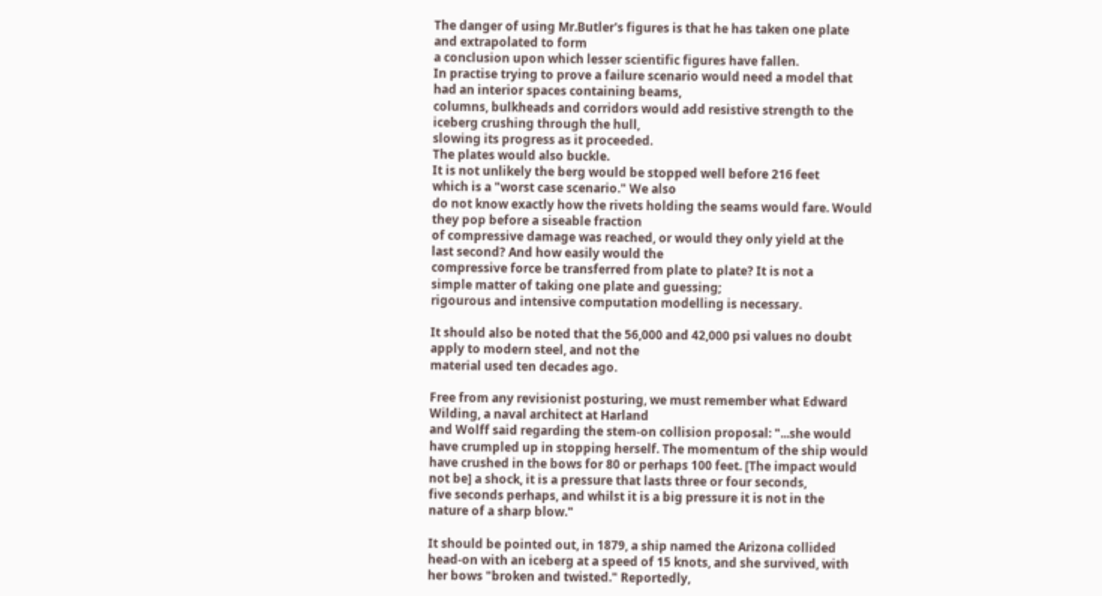The danger of using Mr.Butler's figures is that he has taken one plate
and extrapolated to form
a conclusion upon which lesser scientific figures have fallen.
In practise trying to prove a failure scenario would need a model that
had an interior spaces containing beams,
columns, bulkheads and corridors would add resistive strength to the
iceberg crushing through the hull,
slowing its progress as it proceeded.
The plates would also buckle.
It is not unlikely the berg would be stopped well before 216 feet
which is a "worst case scenario." We also
do not know exactly how the rivets holding the seams would fare. Would
they pop before a siseable fraction
of compressive damage was reached, or would they only yield at the
last second? And how easily would the
compressive force be transferred from plate to plate? It is not a
simple matter of taking one plate and guessing;
rigourous and intensive computation modelling is necessary.

It should also be noted that the 56,000 and 42,000 psi values no doubt
apply to modern steel, and not the
material used ten decades ago.

Free from any revisionist posturing, we must remember what Edward
Wilding, a naval architect at Harland
and Wolff said regarding the stem-on collision proposal: "...she would
have crumpled up in stopping herself. The momentum of the ship would
have crushed in the bows for 80 or perhaps 100 feet. [The impact would
not be] a shock, it is a pressure that lasts three or four seconds,
five seconds perhaps, and whilst it is a big pressure it is not in the
nature of a sharp blow."

It should be pointed out, in 1879, a ship named the Arizona collided
head-on with an iceberg at a speed of 15 knots, and she survived, with
her bows "broken and twisted." Reportedly,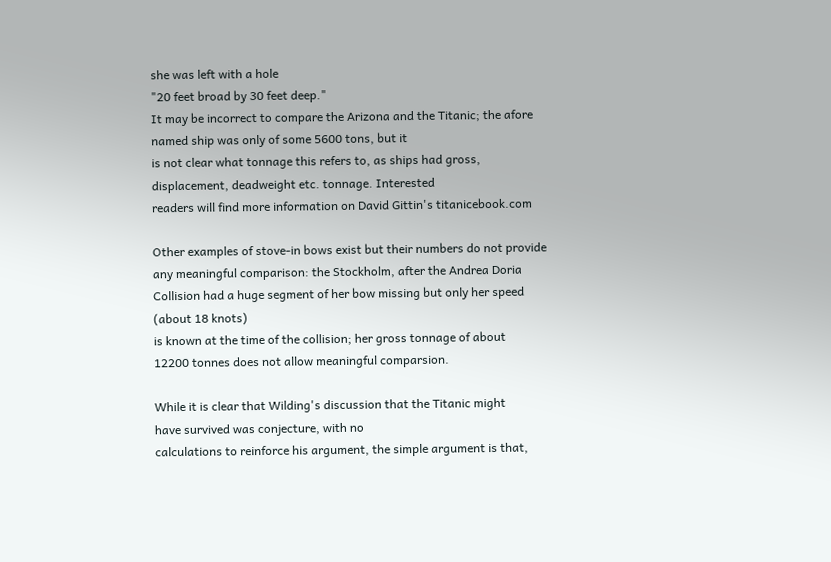she was left with a hole
"20 feet broad by 30 feet deep."
It may be incorrect to compare the Arizona and the Titanic; the afore
named ship was only of some 5600 tons, but it
is not clear what tonnage this refers to, as ships had gross,
displacement, deadweight etc. tonnage. Interested
readers will find more information on David Gittin's titanicebook.com

Other examples of stove-in bows exist but their numbers do not provide
any meaningful comparison: the Stockholm, after the Andrea Doria
Collision had a huge segment of her bow missing but only her speed
(about 18 knots)
is known at the time of the collision; her gross tonnage of about
12200 tonnes does not allow meaningful comparsion.

While it is clear that Wilding's discussion that the Titanic might
have survived was conjecture, with no
calculations to reinforce his argument, the simple argument is that,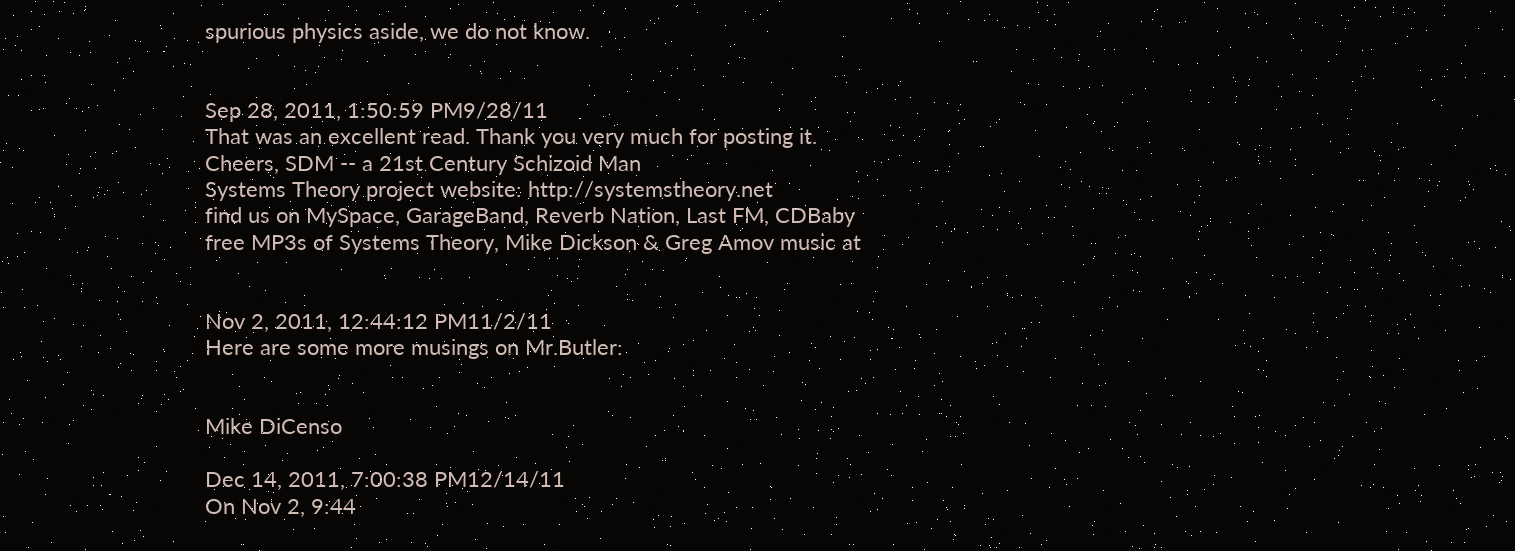spurious physics aside, we do not know.


Sep 28, 2011, 1:50:59 PM9/28/11
That was an excellent read. Thank you very much for posting it.
Cheers, SDM -- a 21st Century Schizoid Man
Systems Theory project website: http://systemstheory.net
find us on MySpace, GarageBand, Reverb Nation, Last FM, CDBaby
free MP3s of Systems Theory, Mike Dickson & Greg Amov music at


Nov 2, 2011, 12:44:12 PM11/2/11
Here are some more musings on Mr.Butler:


Mike DiCenso

Dec 14, 2011, 7:00:38 PM12/14/11
On Nov 2, 9:44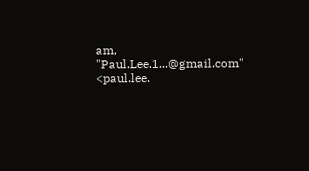am, "Paul.Lee.1...@gmail.com" <paul.lee.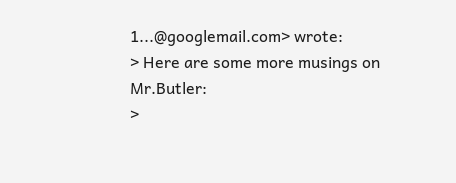1...@googlemail.com> wrote:
> Here are some more musings on Mr.Butler:
>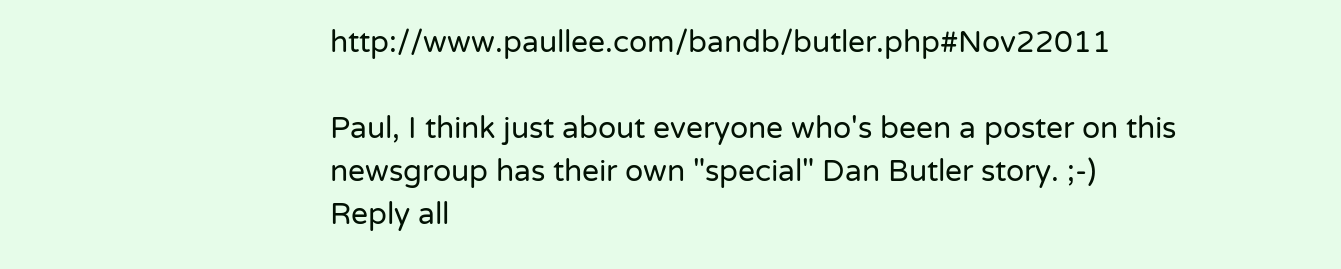http://www.paullee.com/bandb/butler.php#Nov22011

Paul, I think just about everyone who's been a poster on this
newsgroup has their own "special" Dan Butler story. ;-)
Reply all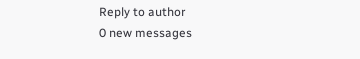Reply to author
0 new messages